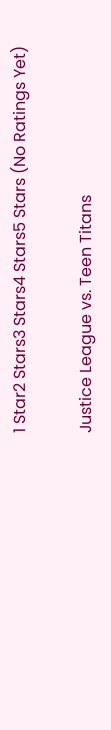1 Star2 Stars3 Stars4 Stars5 Stars (No Ratings Yet)

Justice League vs. Teen Titans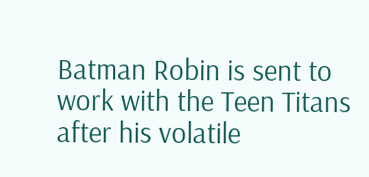Batman Robin is sent to work with the Teen Titans after his volatile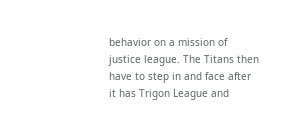behavior on a mission of justice league. The Titans then have to step in and face after it has Trigon League and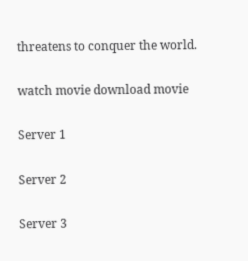threatens to conquer the world.

watch movie download movie

Server 1

Server 2

Server 3